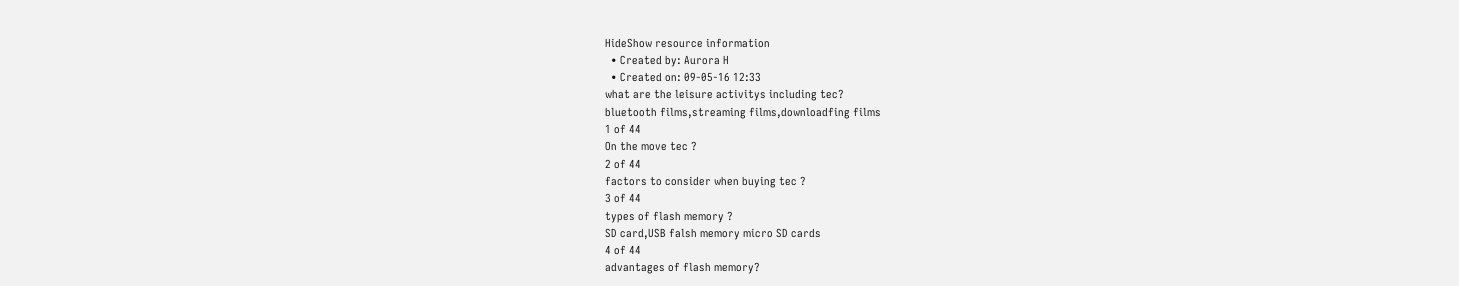HideShow resource information
  • Created by: Aurora H
  • Created on: 09-05-16 12:33
what are the leisure activitys including tec?
bluetooth films,streaming films,downloadfing films
1 of 44
On the move tec ?
2 of 44
factors to consider when buying tec ?
3 of 44
types of flash memory ?
SD card,USB falsh memory micro SD cards
4 of 44
advantages of flash memory?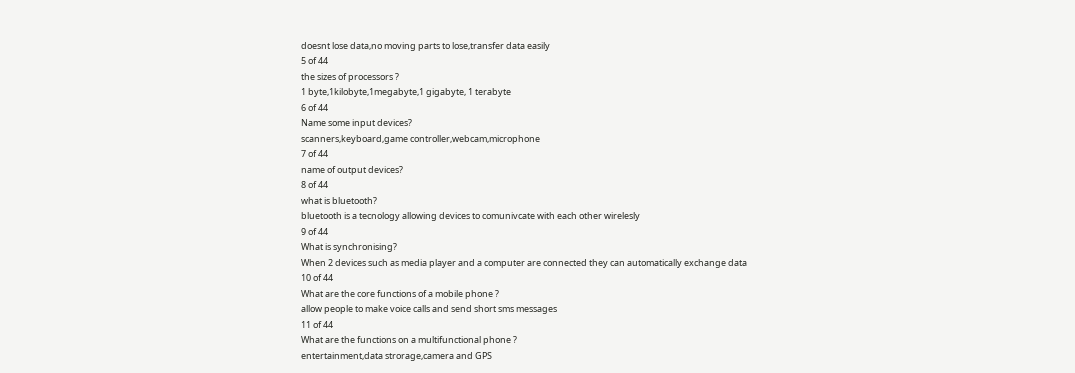doesnt lose data,no moving parts to lose,transfer data easily
5 of 44
the sizes of processors ?
1 byte,1kilobyte,1megabyte,1 gigabyte, 1 terabyte
6 of 44
Name some input devices?
scanners,keyboard,game controller,webcam,microphone
7 of 44
name of output devices?
8 of 44
what is bluetooth?
bluetooth is a tecnology allowing devices to comunivcate with each other wirelesly
9 of 44
What is synchronising?
When 2 devices such as media player and a computer are connected they can automatically exchange data
10 of 44
What are the core functions of a mobile phone ?
allow people to make voice calls and send short sms messages
11 of 44
What are the functions on a multifunctional phone ?
entertainment,data strorage,camera and GPS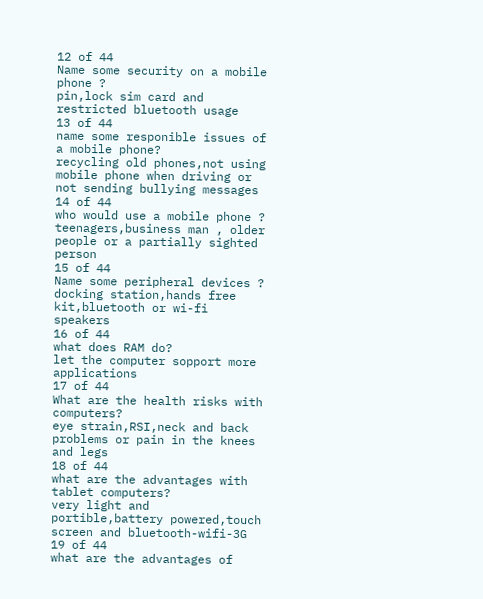12 of 44
Name some security on a mobile phone ?
pin,lock sim card and restricted bluetooth usage
13 of 44
name some responible issues of a mobile phone?
recycling old phones,not using mobile phone when driving or not sending bullying messages
14 of 44
who would use a mobile phone ?
teenagers,business man , older people or a partially sighted person
15 of 44
Name some peripheral devices ?
docking station,hands free kit,bluetooth or wi-fi speakers
16 of 44
what does RAM do?
let the computer sopport more applications
17 of 44
What are the health risks with computers?
eye strain,RSI,neck and back problems or pain in the knees and legs
18 of 44
what are the advantages with tablet computers?
very light and portible,battery powered,touch screen and bluetooth-wifi-3G
19 of 44
what are the advantages of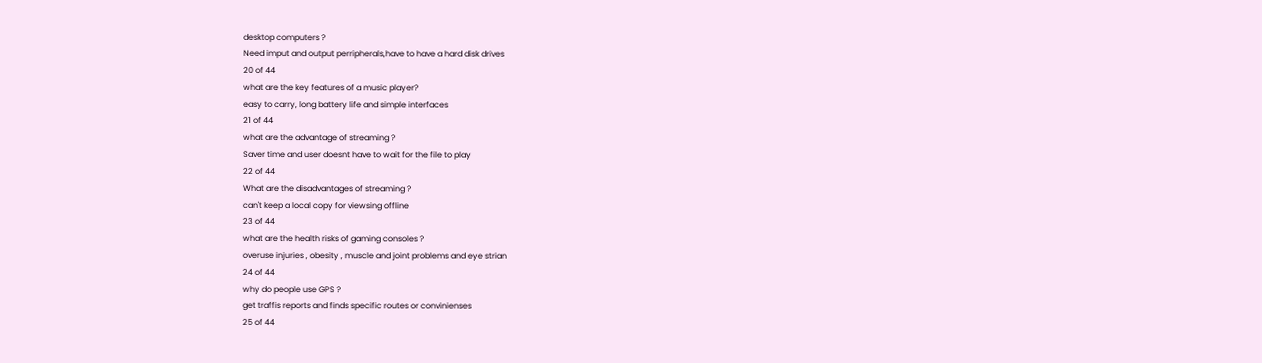desktop computers ?
Need imput and output perripherals,have to have a hard disk drives
20 of 44
what are the key features of a music player?
easy to carry, long battery life and simple interfaces
21 of 44
what are the advantage of streaming ?
Saver time and user doesnt have to wait for the file to play
22 of 44
What are the disadvantages of streaming ?
can't keep a local copy for viewsing offline
23 of 44
what are the health risks of gaming consoles ?
overuse injuries , obesity , muscle and joint problems and eye strian
24 of 44
why do people use GPS ?
get traffis reports and finds specific routes or convinienses
25 of 44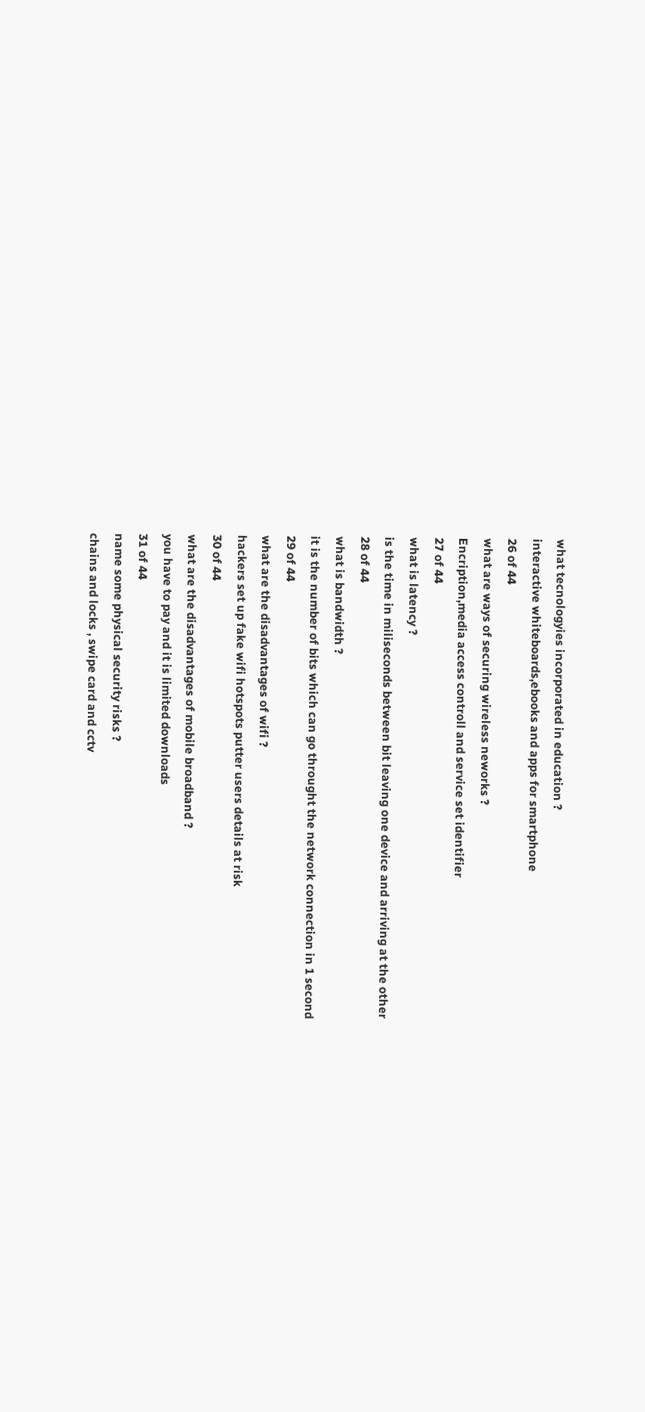what tecnologyies incorporated in education ?
interactive whiteboards,ebooks and apps for smartphone
26 of 44
what are ways of securing wireless neworks ?
Encription,media access controll and service set identifier
27 of 44
what is latency ?
is the time in miliseconds between bit leaving one device and arriving at the other
28 of 44
what is bandwidth ?
it is the number of bits which can go throught the network connection in 1 second
29 of 44
what are the disadvantages of wifi ?
hackers set up fake wifi hotspots putter users details at risk
30 of 44
what are the disadvantages of mobile broadband ?
you have to pay and it is limited downloads
31 of 44
name some physical security risks ?
chains and locks , swipe card and cctv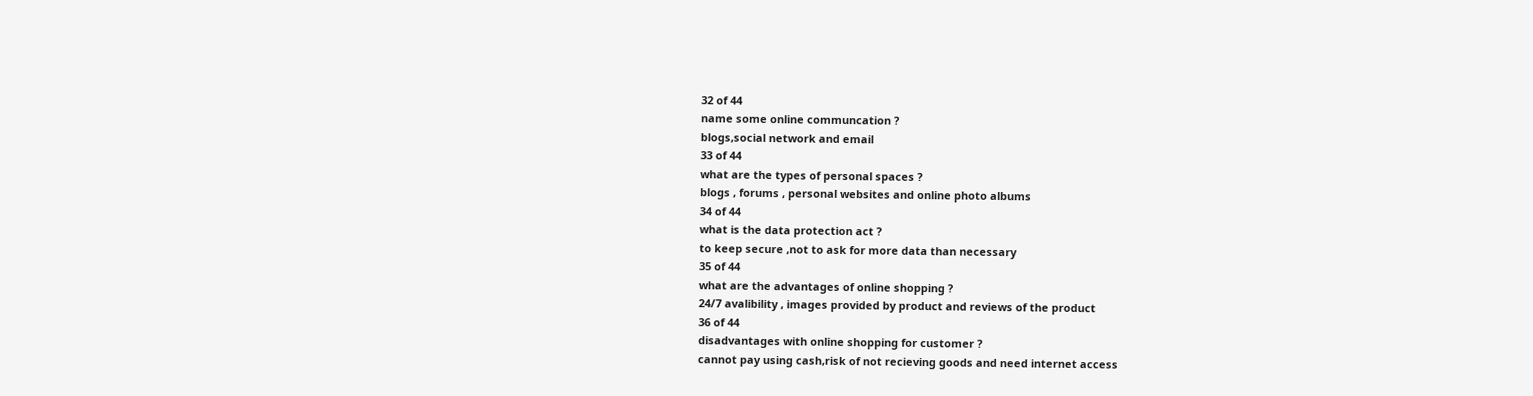32 of 44
name some online communcation ?
blogs,social network and email
33 of 44
what are the types of personal spaces ?
blogs , forums , personal websites and online photo albums
34 of 44
what is the data protection act ?
to keep secure ,not to ask for more data than necessary
35 of 44
what are the advantages of online shopping ?
24/7 avalibility , images provided by product and reviews of the product
36 of 44
disadvantages with online shopping for customer ?
cannot pay using cash,risk of not recieving goods and need internet access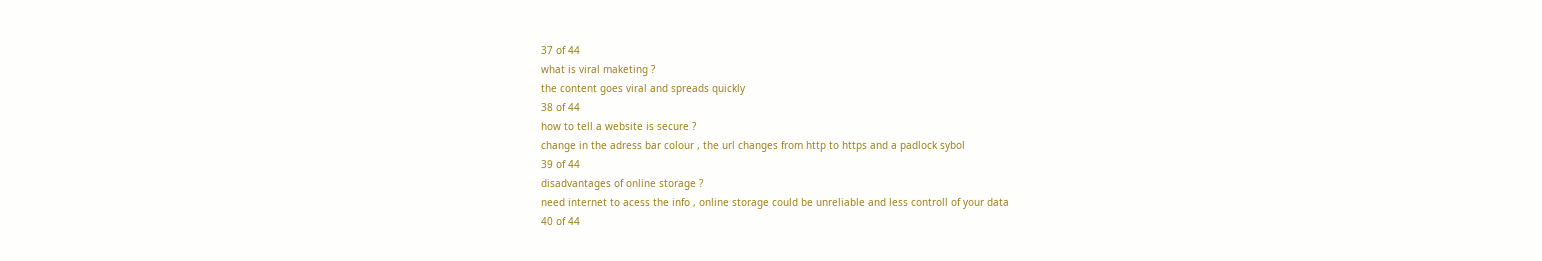37 of 44
what is viral maketing ?
the content goes viral and spreads quickly
38 of 44
how to tell a website is secure ?
change in the adress bar colour , the url changes from http to https and a padlock sybol
39 of 44
disadvantages of online storage ?
need internet to acess the info , online storage could be unreliable and less controll of your data
40 of 44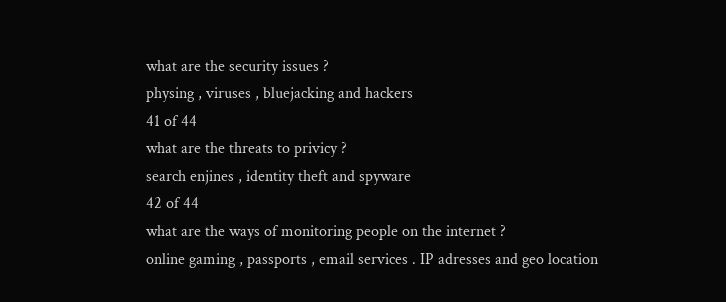what are the security issues ?
physing , viruses , bluejacking and hackers
41 of 44
what are the threats to privicy ?
search enjines , identity theft and spyware
42 of 44
what are the ways of monitoring people on the internet ?
online gaming , passports , email services . IP adresses and geo location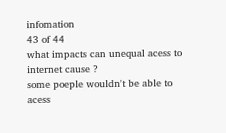infomation
43 of 44
what impacts can unequal acess to internet cause ?
some poeple wouldn't be able to acess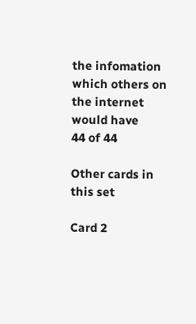the infomation which others on the internet would have
44 of 44

Other cards in this set

Card 2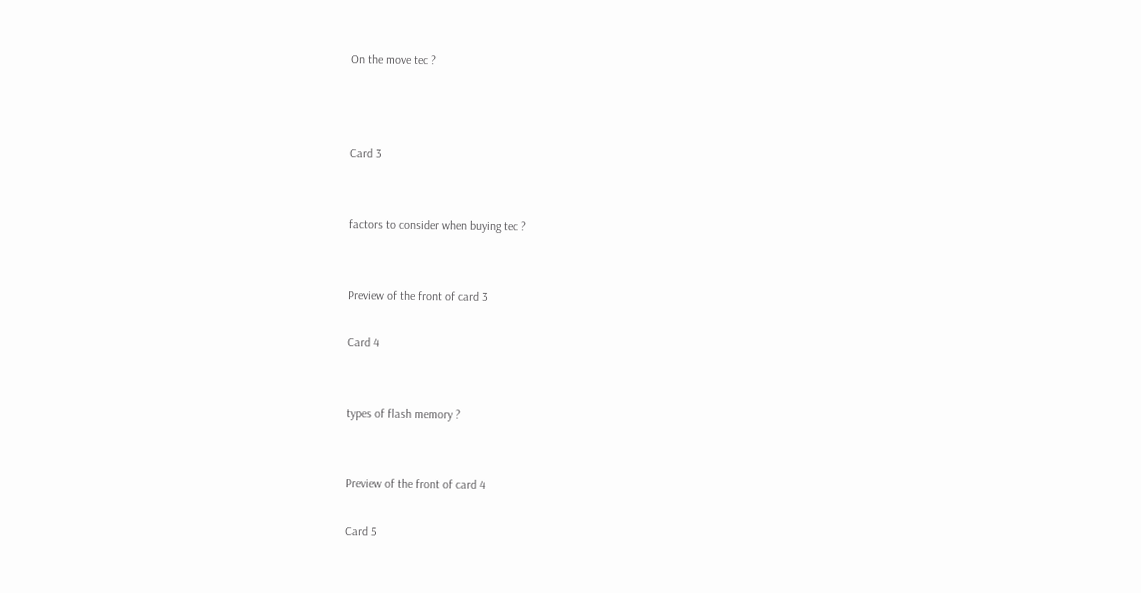On the move tec ?



Card 3


factors to consider when buying tec ?


Preview of the front of card 3

Card 4


types of flash memory ?


Preview of the front of card 4

Card 5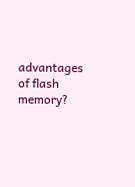advantages of flash memory?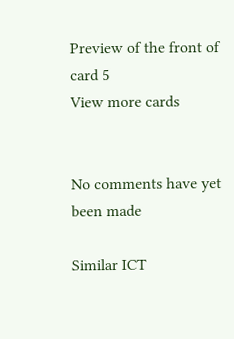Preview of the front of card 5
View more cards


No comments have yet been made

Similar ICT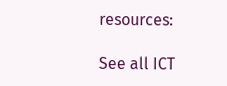resources:

See all ICT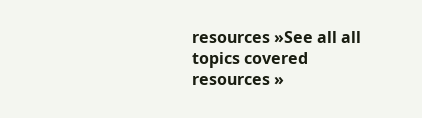resources »See all all topics covered resources »